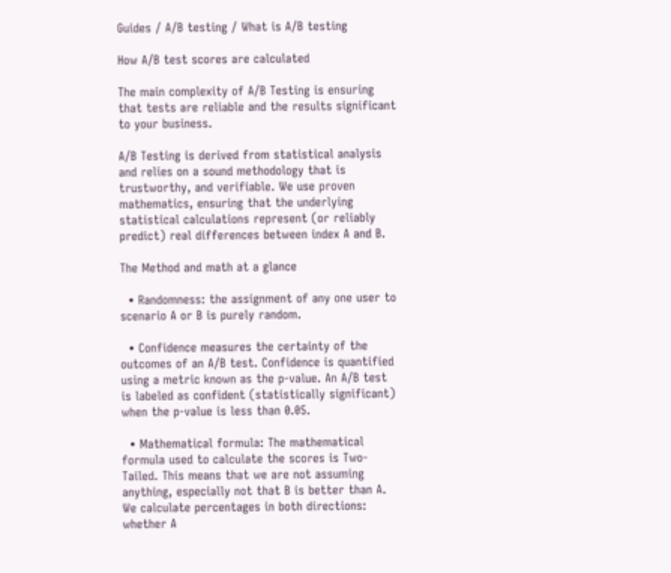Guides / A/B testing / What is A/B testing

How A/B test scores are calculated

The main complexity of A/B Testing is ensuring that tests are reliable and the results significant to your business.

A/B Testing is derived from statistical analysis and relies on a sound methodology that is trustworthy, and verifiable. We use proven mathematics, ensuring that the underlying statistical calculations represent (or reliably predict) real differences between index A and B.

The Method and math at a glance

  • Randomness: the assignment of any one user to scenario A or B is purely random.

  • Confidence measures the certainty of the outcomes of an A/B test. Confidence is quantified using a metric known as the p-value. An A/B test is labeled as confident (statistically significant) when the p-value is less than 0.05.

  • Mathematical formula: The mathematical formula used to calculate the scores is Two-Tailed. This means that we are not assuming anything, especially not that B is better than A. We calculate percentages in both directions: whether A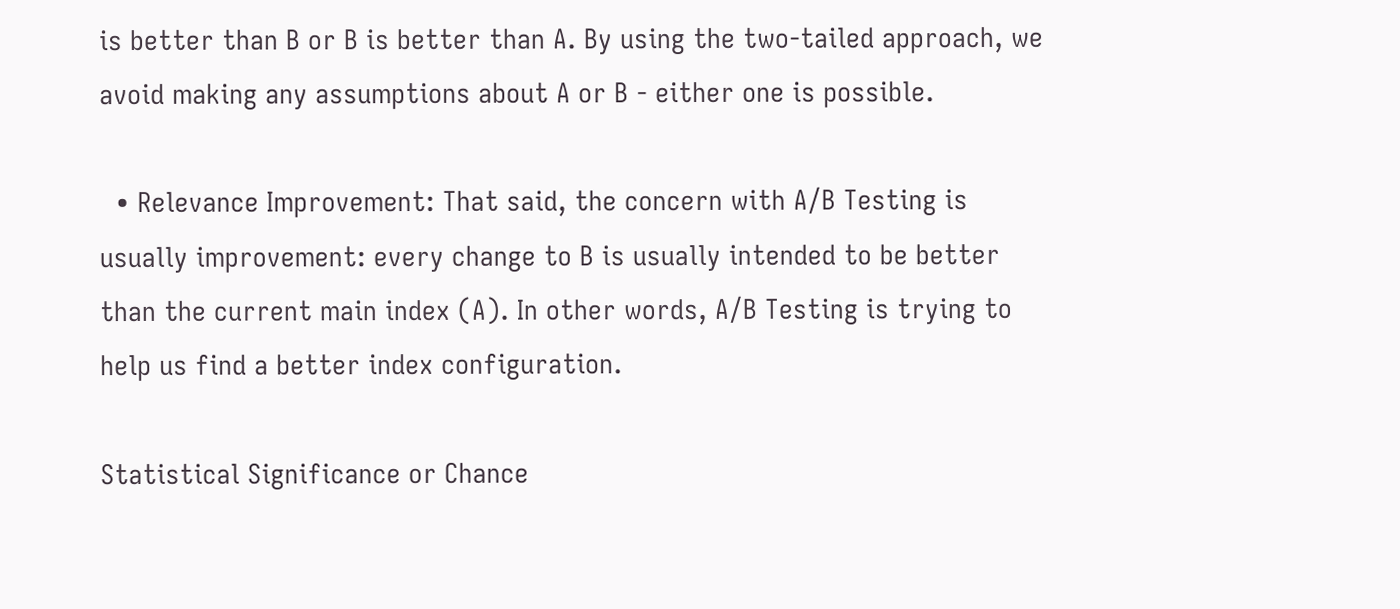is better than B or B is better than A. By using the two-tailed approach, we avoid making any assumptions about A or B - either one is possible.

  • Relevance Improvement: That said, the concern with A/B Testing is usually improvement: every change to B is usually intended to be better than the current main index (A). In other words, A/B Testing is trying to help us find a better index configuration.

Statistical Significance or Chance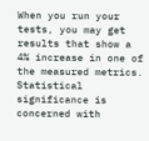When you run your tests, you may get results that show a 4% increase in one of the measured metrics. Statistical significance is concerned with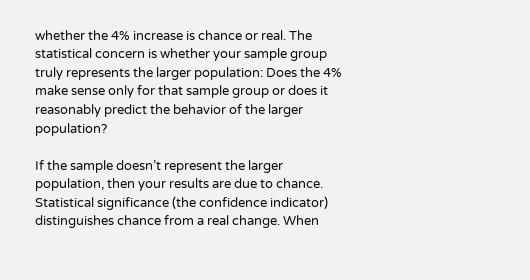whether the 4% increase is chance or real. The statistical concern is whether your sample group truly represents the larger population: Does the 4% make sense only for that sample group or does it reasonably predict the behavior of the larger population?

If the sample doesn’t represent the larger population, then your results are due to chance. Statistical significance (the confidence indicator) distinguishes chance from a real change. When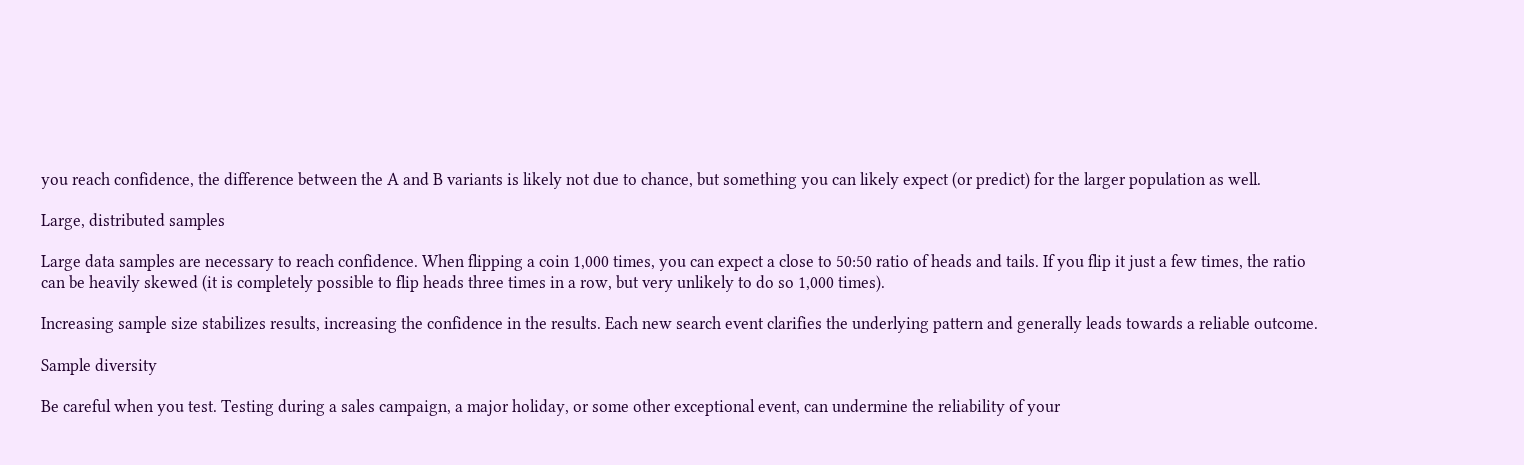you reach confidence, the difference between the A and B variants is likely not due to chance, but something you can likely expect (or predict) for the larger population as well.

Large, distributed samples

Large data samples are necessary to reach confidence. When flipping a coin 1,000 times, you can expect a close to 50:50 ratio of heads and tails. If you flip it just a few times, the ratio can be heavily skewed (it is completely possible to flip heads three times in a row, but very unlikely to do so 1,000 times).

Increasing sample size stabilizes results, increasing the confidence in the results. Each new search event clarifies the underlying pattern and generally leads towards a reliable outcome.

Sample diversity

Be careful when you test. Testing during a sales campaign, a major holiday, or some other exceptional event, can undermine the reliability of your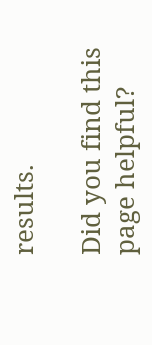results.

Did you find this page helpful?